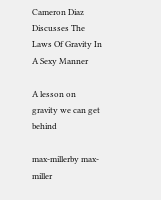Cameron Diaz Discusses The Laws Of Gravity In A Sexy Manner

A lesson on gravity we can get behind

max-millerby max-miller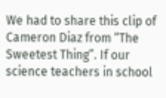We had to share this clip of Cameron Diaz from “The Sweetest Thing”. If our science teachers in school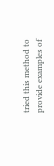tried this method to provide examples of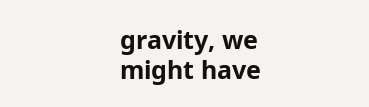gravity, we might have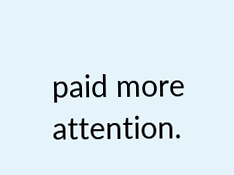paid more attention.